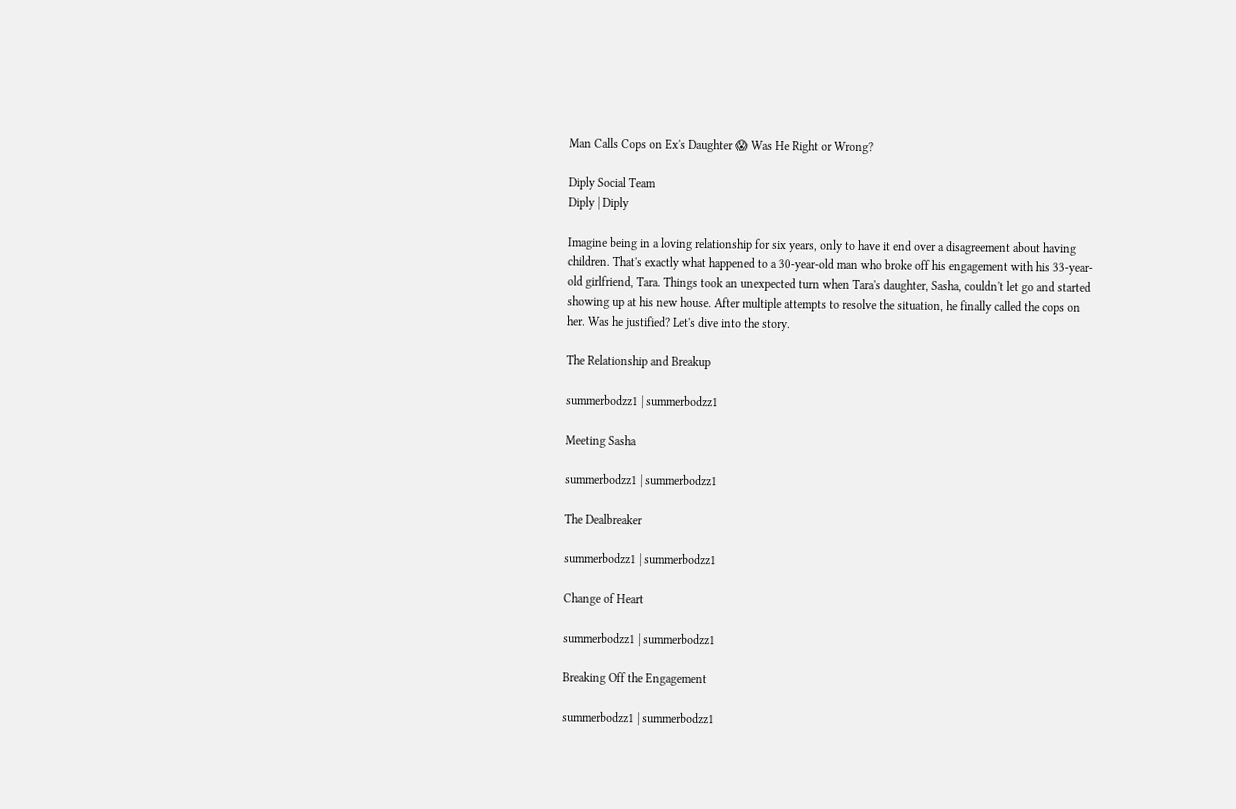Man Calls Cops on Ex's Daughter 😱 Was He Right or Wrong?

Diply Social Team
Diply | Diply

Imagine being in a loving relationship for six years, only to have it end over a disagreement about having children. That's exactly what happened to a 30-year-old man who broke off his engagement with his 33-year-old girlfriend, Tara. Things took an unexpected turn when Tara's daughter, Sasha, couldn't let go and started showing up at his new house. After multiple attempts to resolve the situation, he finally called the cops on her. Was he justified? Let's dive into the story.

The Relationship and Breakup

summerbodzz1 | summerbodzz1

Meeting Sasha

summerbodzz1 | summerbodzz1

The Dealbreaker

summerbodzz1 | summerbodzz1

Change of Heart

summerbodzz1 | summerbodzz1

Breaking Off the Engagement

summerbodzz1 | summerbodzz1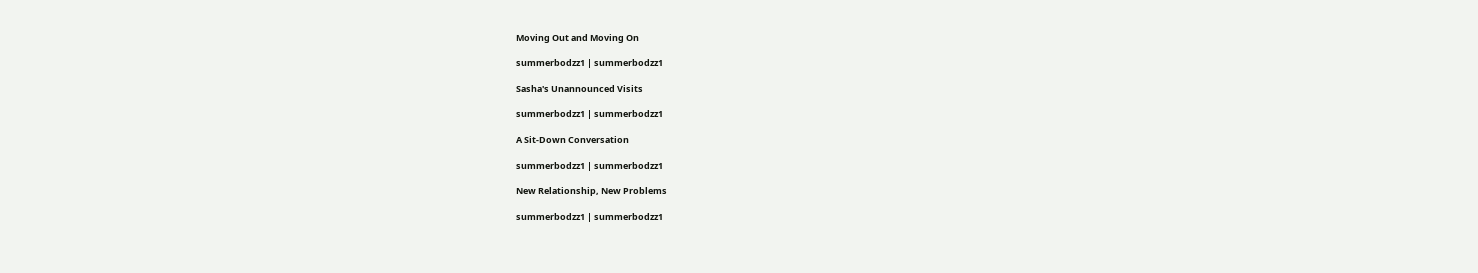Moving Out and Moving On

summerbodzz1 | summerbodzz1

Sasha's Unannounced Visits

summerbodzz1 | summerbodzz1

A Sit-Down Conversation

summerbodzz1 | summerbodzz1

New Relationship, New Problems

summerbodzz1 | summerbodzz1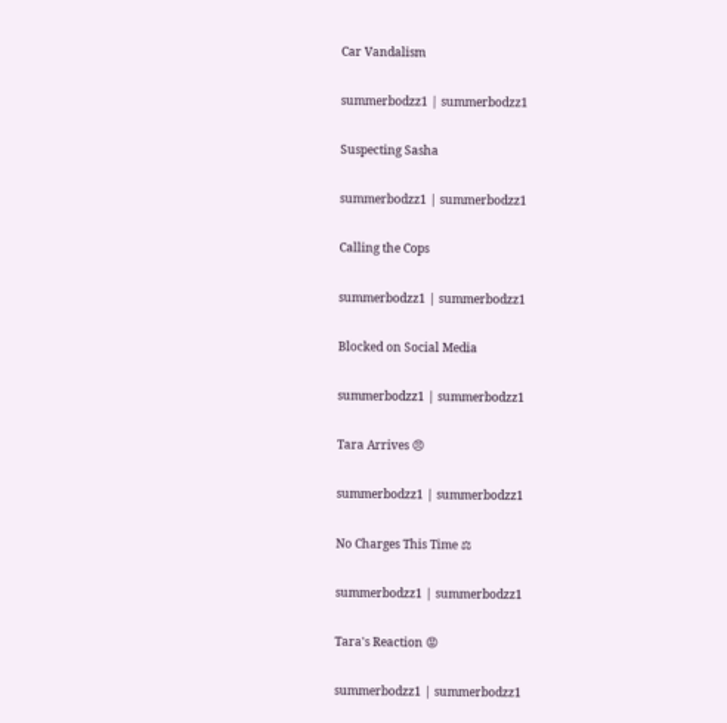Car Vandalism

summerbodzz1 | summerbodzz1

Suspecting Sasha

summerbodzz1 | summerbodzz1

Calling the Cops

summerbodzz1 | summerbodzz1

Blocked on Social Media

summerbodzz1 | summerbodzz1

Tara Arrives 😠

summerbodzz1 | summerbodzz1

No Charges This Time ⚖

summerbodzz1 | summerbodzz1

Tara's Reaction 😡

summerbodzz1 | summerbodzz1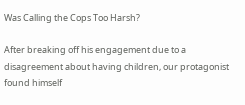Was Calling the Cops Too Harsh?

After breaking off his engagement due to a disagreement about having children, our protagonist found himself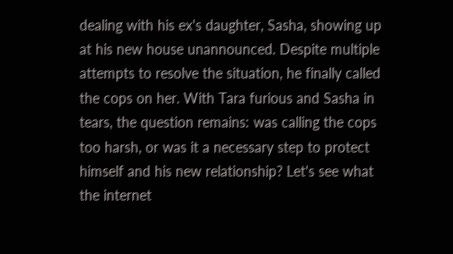dealing with his ex's daughter, Sasha, showing up at his new house unannounced. Despite multiple attempts to resolve the situation, he finally called the cops on her. With Tara furious and Sasha in tears, the question remains: was calling the cops too harsh, or was it a necessary step to protect himself and his new relationship? Let's see what the internet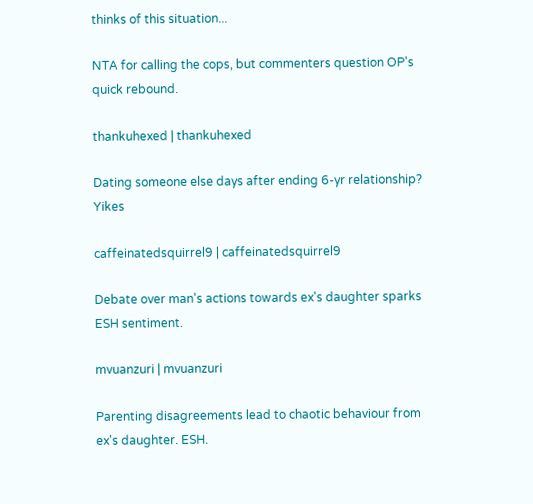thinks of this situation...

NTA for calling the cops, but commenters question OP's quick rebound.

thankuhexed | thankuhexed

Dating someone else days after ending 6-yr relationship? Yikes

caffeinatedsquirrel9 | caffeinatedsquirrel9

Debate over man's actions towards ex's daughter sparks ESH sentiment.

mvuanzuri | mvuanzuri

Parenting disagreements lead to chaotic behaviour from ex's daughter. ESH.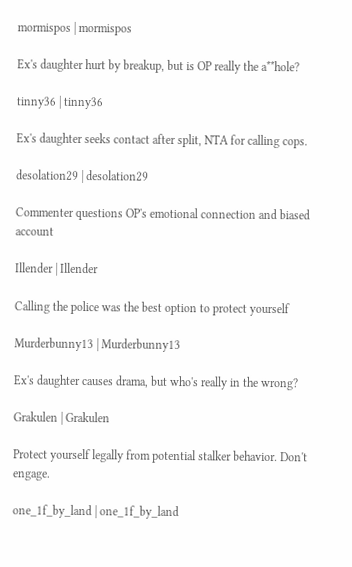mormispos | mormispos

Ex's daughter hurt by breakup, but is OP really the a**hole?

tinny36 | tinny36

Ex's daughter seeks contact after split, NTA for calling cops.

desolation29 | desolation29

Commenter questions OP's emotional connection and biased account

Illender | Illender

Calling the police was the best option to protect yourself

Murderbunny13 | Murderbunny13

Ex's daughter causes drama, but who's really in the wrong?

Grakulen | Grakulen

Protect yourself legally from potential stalker behavior. Don't engage.

one_1f_by_land | one_1f_by_land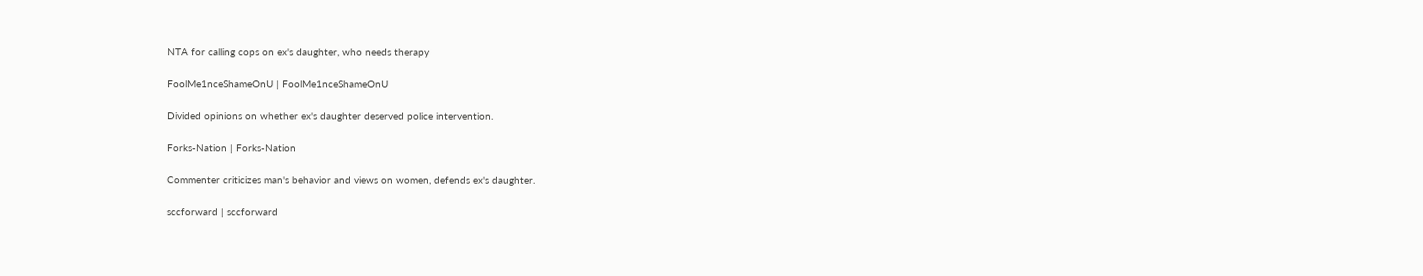NTA for calling cops on ex's daughter, who needs therapy

FoolMe1nceShameOnU | FoolMe1nceShameOnU

Divided opinions on whether ex's daughter deserved police intervention.

Forks-Nation | Forks-Nation

Commenter criticizes man's behavior and views on women, defends ex's daughter.

sccforward | sccforward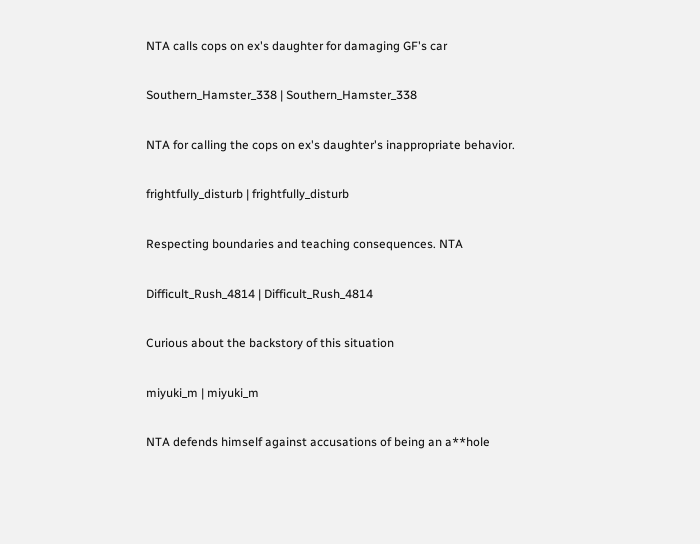NTA calls cops on ex's daughter for damaging GF's car

Southern_Hamster_338 | Southern_Hamster_338

NTA for calling the cops on ex's daughter's inappropriate behavior.

frightfully_disturb | frightfully_disturb

Respecting boundaries and teaching consequences. NTA

Difficult_Rush_4814 | Difficult_Rush_4814

Curious about the backstory of this situation

miyuki_m | miyuki_m

NTA defends himself against accusations of being an a**hole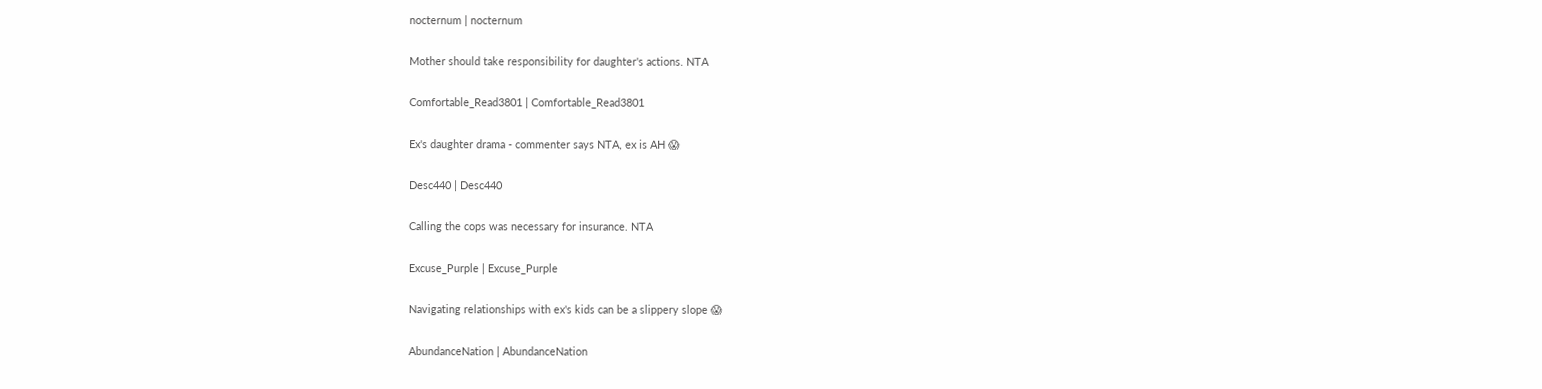nocternum | nocternum

Mother should take responsibility for daughter's actions. NTA

Comfortable_Read3801 | Comfortable_Read3801

Ex's daughter drama - commenter says NTA, ex is AH 😱

Desc440 | Desc440

Calling the cops was necessary for insurance. NTA

Excuse_Purple | Excuse_Purple

Navigating relationships with ex's kids can be a slippery slope 😱

AbundanceNation | AbundanceNation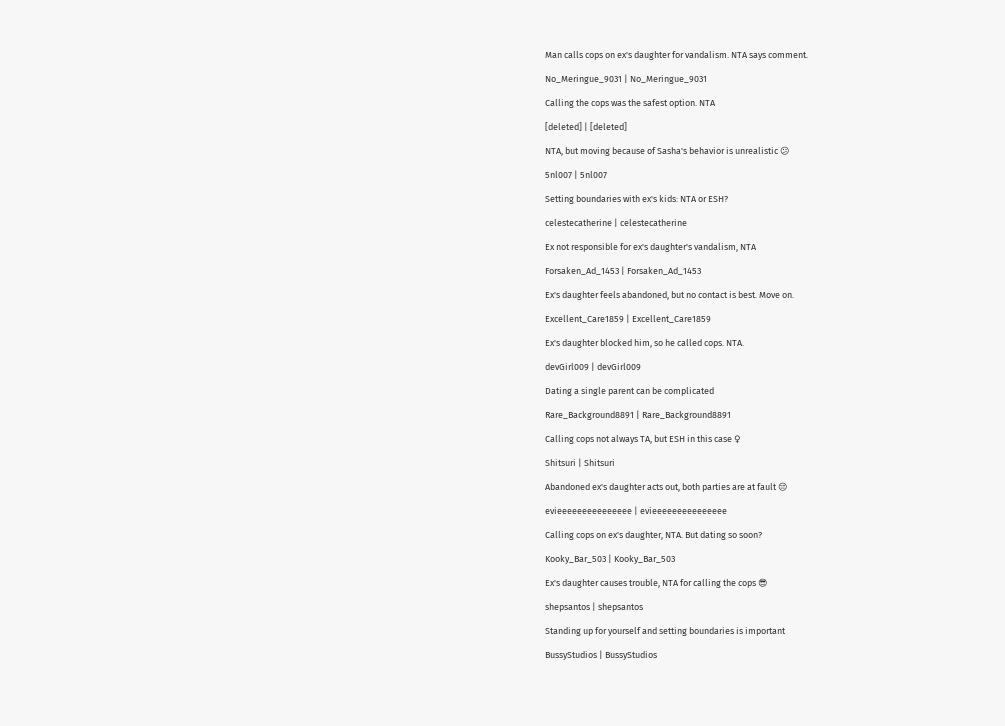Man calls cops on ex's daughter for vandalism. NTA says comment.

No_Meringue_9031 | No_Meringue_9031

Calling the cops was the safest option. NTA

[deleted] | [deleted]

NTA, but moving because of Sasha's behavior is unrealistic 😕

5nl007 | 5nl007

Setting boundaries with ex's kids: NTA or ESH?

celestecatherine | celestecatherine

Ex not responsible for ex's daughter's vandalism, NTA

Forsaken_Ad_1453 | Forsaken_Ad_1453

Ex's daughter feels abandoned, but no contact is best. Move on.

Excellent_Care1859 | Excellent_Care1859

Ex's daughter blocked him, so he called cops. NTA.

devGirl009 | devGirl009

Dating a single parent can be complicated

Rare_Background8891 | Rare_Background8891

Calling cops not always TA, but ESH in this case ♀

Shitsuri | Shitsuri

Abandoned ex's daughter acts out, both parties are at fault 😔

evieeeeeeeeeeeeeee | evieeeeeeeeeeeeeee

Calling cops on ex's daughter, NTA. But dating so soon?

Kooky_Bar_503 | Kooky_Bar_503

Ex's daughter causes trouble, NTA for calling the cops 😎

shepsantos | shepsantos

Standing up for yourself and setting boundaries is important

BussyStudios | BussyStudios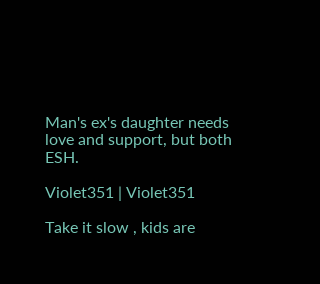Man's ex's daughter needs love and support, but both ESH.

Violet351 | Violet351

Take it slow , kids are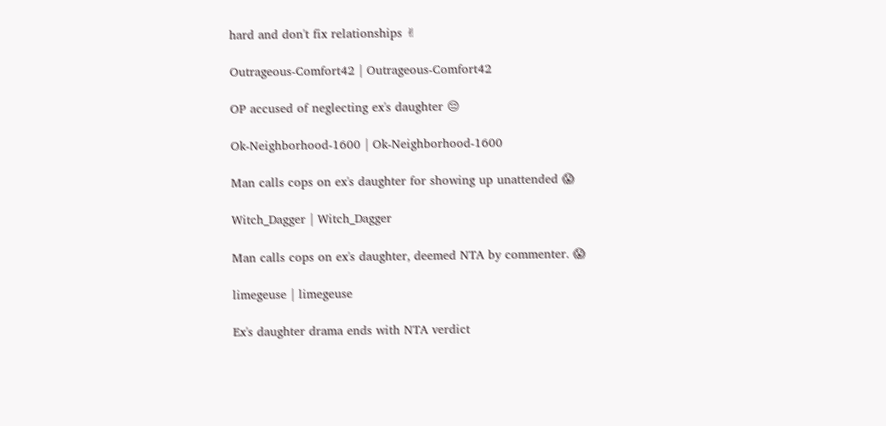hard and don't fix relationships ✌

Outrageous-Comfort42 | Outrageous-Comfort42

OP accused of neglecting ex's daughter 😔

Ok-Neighborhood-1600 | Ok-Neighborhood-1600

Man calls cops on ex's daughter for showing up unattended 😱

Witch_Dagger | Witch_Dagger

Man calls cops on ex's daughter, deemed NTA by commenter. 😱

limegeuse | limegeuse

Ex's daughter drama ends with NTA verdict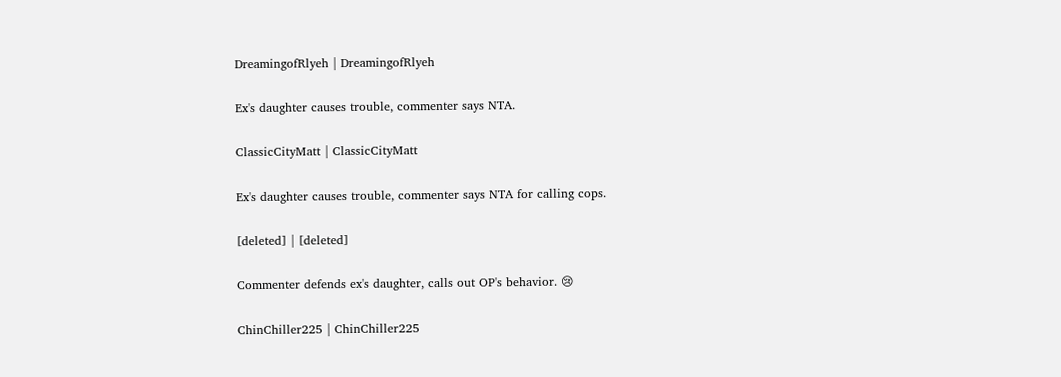DreamingofRlyeh | DreamingofRlyeh

Ex's daughter causes trouble, commenter says NTA.

ClassicCityMatt | ClassicCityMatt

Ex's daughter causes trouble, commenter says NTA for calling cops.

[deleted] | [deleted]

Commenter defends ex's daughter, calls out OP's behavior. 😢

ChinChiller225 | ChinChiller225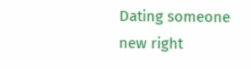Dating someone new right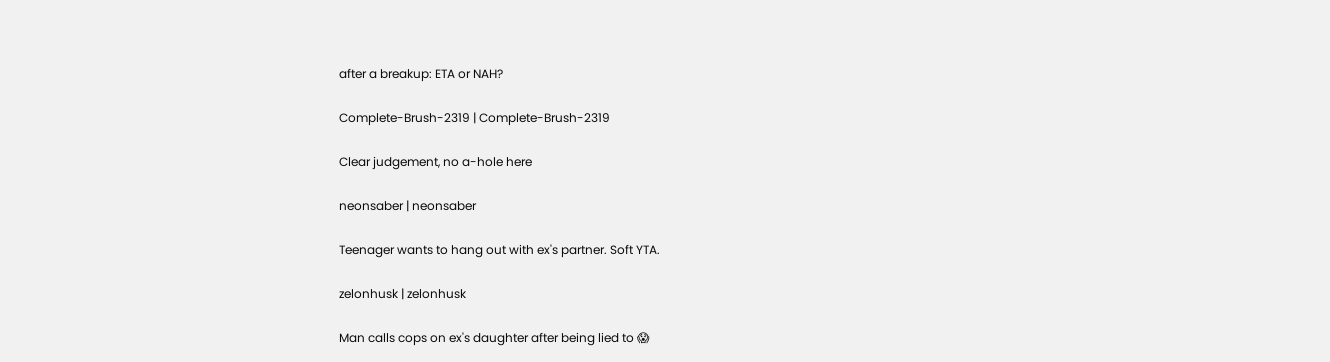after a breakup: ETA or NAH?

Complete-Brush-2319 | Complete-Brush-2319

Clear judgement, no a-hole here

neonsaber | neonsaber

Teenager wants to hang out with ex's partner. Soft YTA.

zelonhusk | zelonhusk

Man calls cops on ex's daughter after being lied to 😱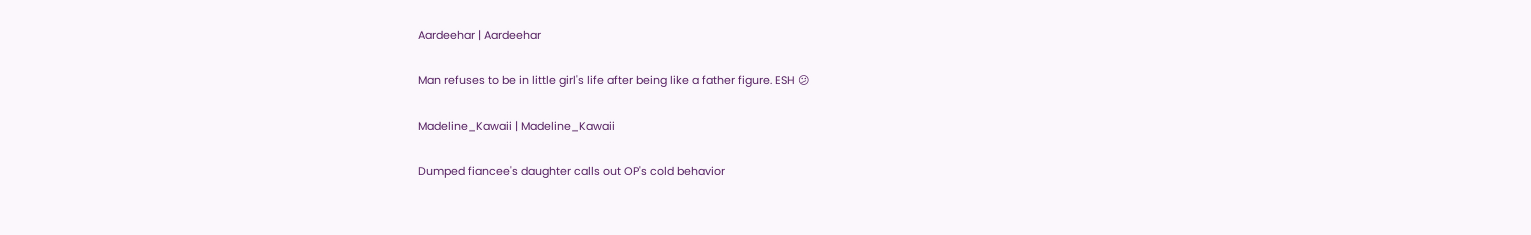Aardeehar | Aardeehar

Man refuses to be in little girl's life after being like a father figure. ESH 😕

Madeline_Kawaii | Madeline_Kawaii

Dumped fiancee's daughter calls out OP's cold behavior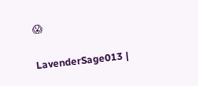😱

LavenderSage013 |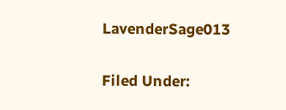LavenderSage013

Filed Under: